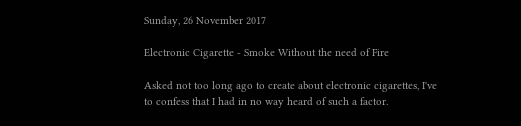Sunday, 26 November 2017

Electronic Cigarette - Smoke Without the need of Fire

Asked not too long ago to create about electronic cigarettes, I've to confess that I had in no way heard of such a factor.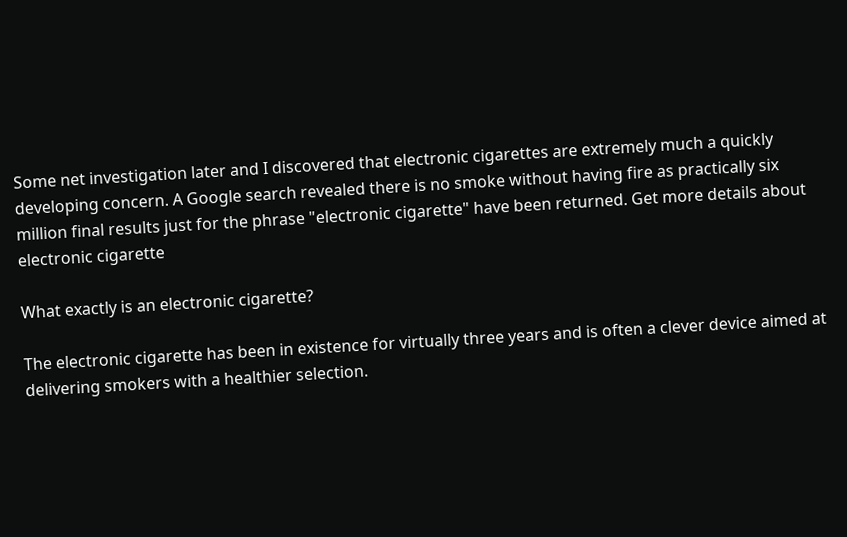Some net investigation later and I discovered that electronic cigarettes are extremely much a quickly developing concern. A Google search revealed there is no smoke without having fire as practically six million final results just for the phrase "electronic cigarette" have been returned. Get more details about electronic cigarette

What exactly is an electronic cigarette?

The electronic cigarette has been in existence for virtually three years and is often a clever device aimed at delivering smokers with a healthier selection.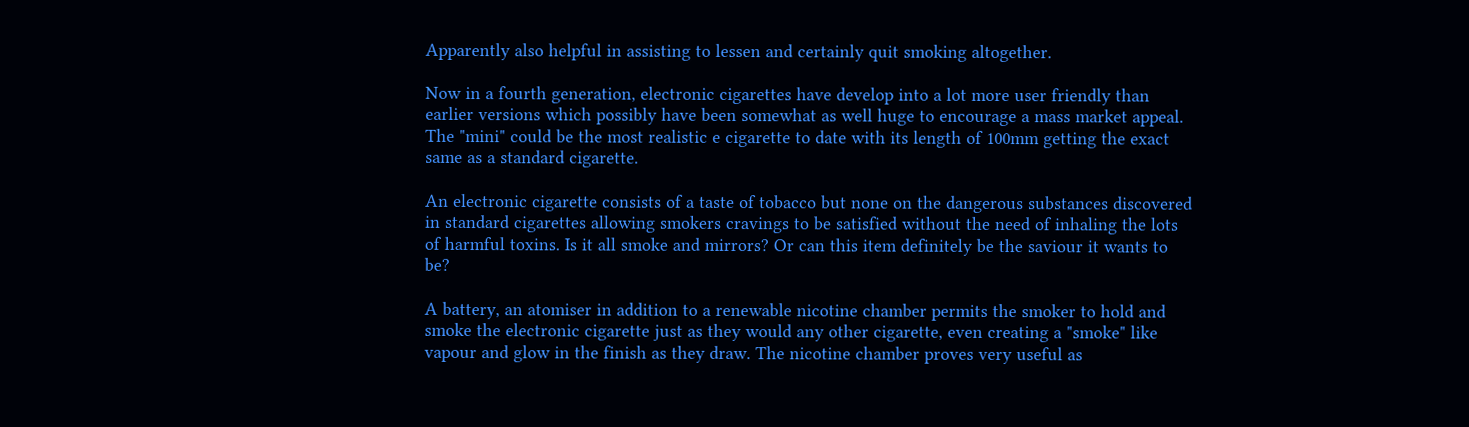Apparently also helpful in assisting to lessen and certainly quit smoking altogether.

Now in a fourth generation, electronic cigarettes have develop into a lot more user friendly than earlier versions which possibly have been somewhat as well huge to encourage a mass market appeal. The "mini" could be the most realistic e cigarette to date with its length of 100mm getting the exact same as a standard cigarette.

An electronic cigarette consists of a taste of tobacco but none on the dangerous substances discovered in standard cigarettes allowing smokers cravings to be satisfied without the need of inhaling the lots of harmful toxins. Is it all smoke and mirrors? Or can this item definitely be the saviour it wants to be?

A battery, an atomiser in addition to a renewable nicotine chamber permits the smoker to hold and smoke the electronic cigarette just as they would any other cigarette, even creating a "smoke" like vapour and glow in the finish as they draw. The nicotine chamber proves very useful as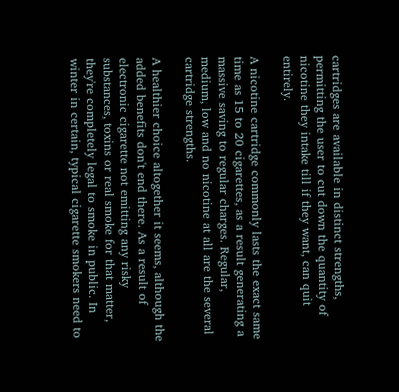cartridges are available in distinct strengths, permitting the user to cut down the quantity of nicotine they intake till if they want, can quit entirely.

A nicotine cartridge commonly lasts the exact same time as 15 to 20 cigarettes, as a result generating a massive saving to regular charges. Regular, medium, low and no nicotine at all are the several cartridge strengths.

A healthier choice altogether it seems, although the added benefits don't end there. As a result of electronic cigarette not emitting any risky substances, toxins or real smoke for that matter, they're completely legal to smoke in public. In winter in certain, typical cigarette smokers need to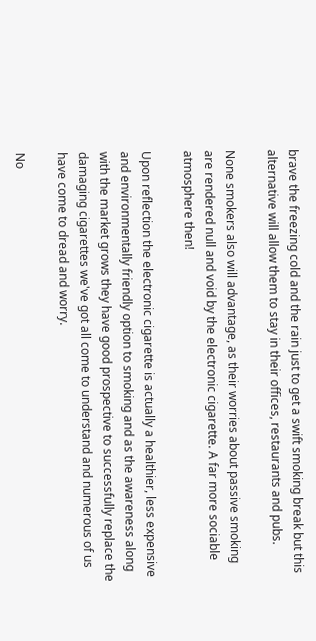brave the freezing cold and the rain just to get a swift smoking break but this alternative will allow them to stay in their offices, restaurants and pubs.

None smokers also will advantage, as their worries about passive smoking are rendered null and void by the electronic cigarette. A far more sociable atmosphere then!

Upon reflection the electronic cigarette is actually a healthier, less expensive and environmentally friendly option to smoking and as the awareness along with the market grows they have good prospective to successfully replace the damaging cigarettes we've got all come to understand and numerous of us have come to dread and worry.

No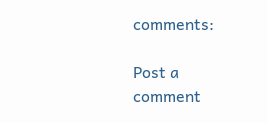comments:

Post a comment